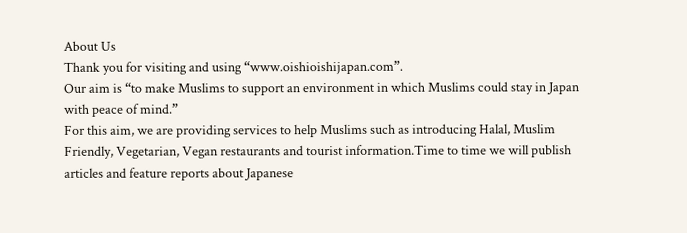About Us
Thank you for visiting and using “www.oishioishijapan.com”.
Our aim is “to make Muslims to support an environment in which Muslims could stay in Japan with peace of mind.”
For this aim, we are providing services to help Muslims such as introducing Halal, Muslim Friendly, Vegetarian, Vegan restaurants and tourist information.Time to time we will publish articles and feature reports about Japanese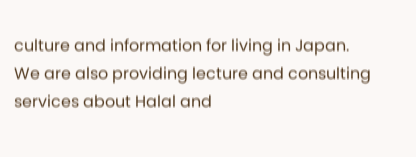culture and information for living in Japan.
We are also providing lecture and consulting services about Halal and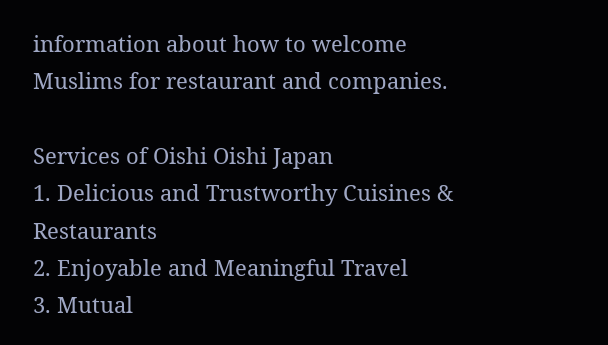information about how to welcome Muslims for restaurant and companies.

Services of Oishi Oishi Japan
1. Delicious and Trustworthy Cuisines & Restaurants
2. Enjoyable and Meaningful Travel
3. Mutual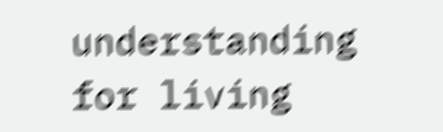understanding for living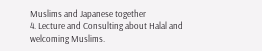Muslims and Japanese together
4. Lecture and Consulting about Halal and welcoming Muslims.